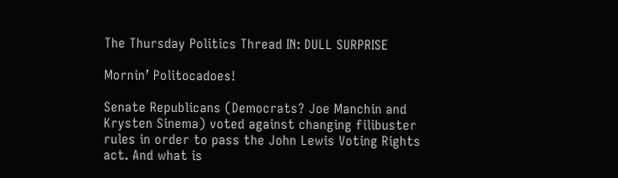The Thursday Politics Thread IN: DULL SURPRISE

Mornin’ Politocadoes!

Senate Republicans (Democrats? Joe Manchin and Krysten Sinema) voted against changing filibuster rules in order to pass the John Lewis Voting Rights act. And what is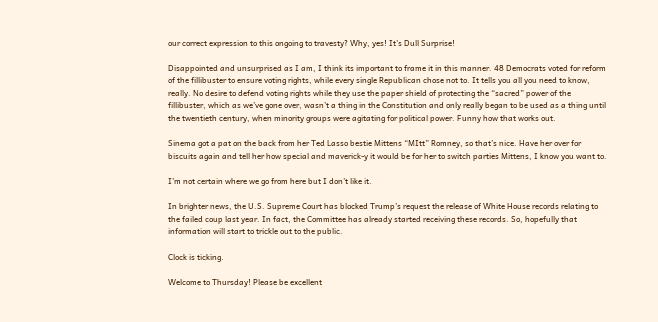our correct expression to this ongoing to travesty? Why, yes! It’s Dull Surprise!

Disappointed and unsurprised as I am, I think its important to frame it in this manner. 48 Democrats voted for reform of the fillibuster to ensure voting rights, while every single Republican chose not to. It tells you all you need to know, really. No desire to defend voting rights while they use the paper shield of protecting the “sacred” power of the fillibuster, which as we’ve gone over, wasn’t a thing in the Constitution and only really began to be used as a thing until the twentieth century, when minority groups were agitating for political power. Funny how that works out.

Sinema got a pat on the back from her Ted Lasso bestie Mittens “MItt” Romney, so that’s nice. Have her over for biscuits again and tell her how special and maverick-y it would be for her to switch parties Mittens, I know you want to.

I’m not certain where we go from here but I don’t like it.

In brighter news, the U.S. Supreme Court has blocked Trump’s request the release of White House records relating to the failed coup last year. In fact, the Committee has already started receiving these records. So, hopefully that information will start to trickle out to the public.

Clock is ticking.

Welcome to Thursday! Please be excellent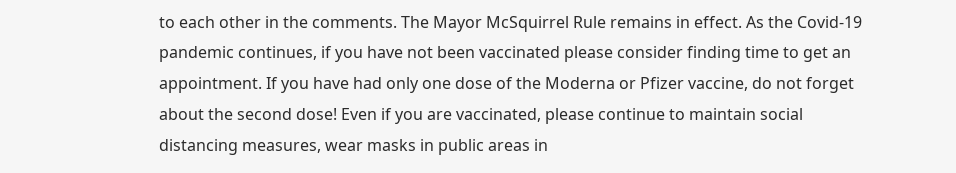to each other in the comments. The Mayor McSquirrel Rule remains in effect. As the Covid-19 pandemic continues, if you have not been vaccinated please consider finding time to get an appointment. If you have had only one dose of the Moderna or Pfizer vaccine, do not forget about the second dose! Even if you are vaccinated, please continue to maintain social distancing measures, wear masks in public areas in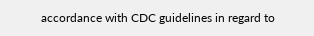accordance with CDC guidelines in regard to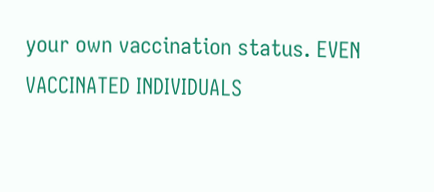your own vaccination status. EVEN VACCINATED INDIVIDUALS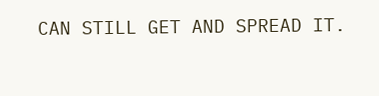CAN STILL GET AND SPREAD IT.